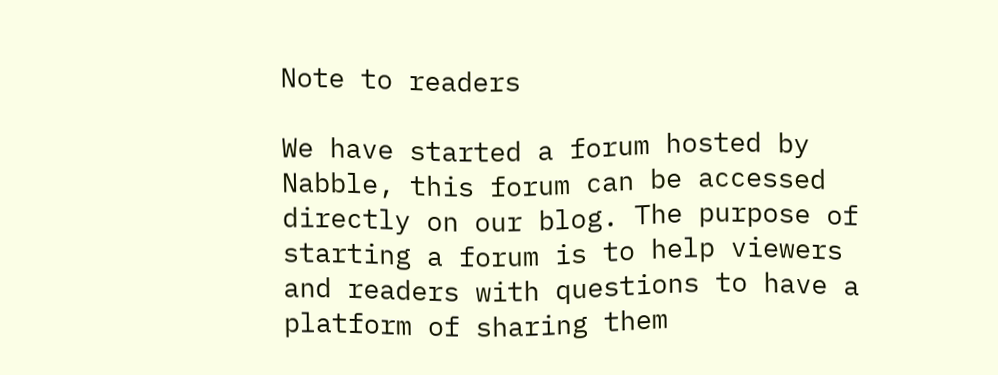Note to readers

We have started a forum hosted by Nabble, this forum can be accessed directly on our blog. The purpose of starting a forum is to help viewers and readers with questions to have a platform of sharing them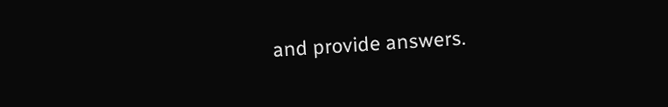and provide answers.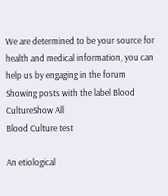We are determined to be your source for health and medical information, you can help us by engaging in the forum
Showing posts with the label Blood CultureShow All
Blood Culture test

An etiological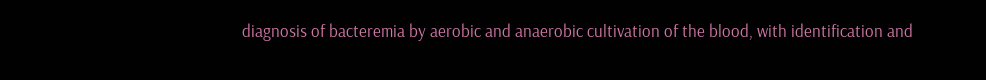diagnosis of bacteremia by aerobic and anaerobic cultivation of the blood, with identification and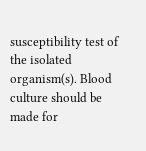susceptibility test of the isolated organism(s). Blood culture should be made for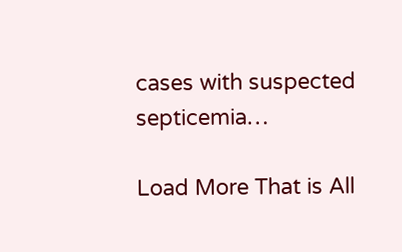cases with suspected septicemia…

Load More That is All